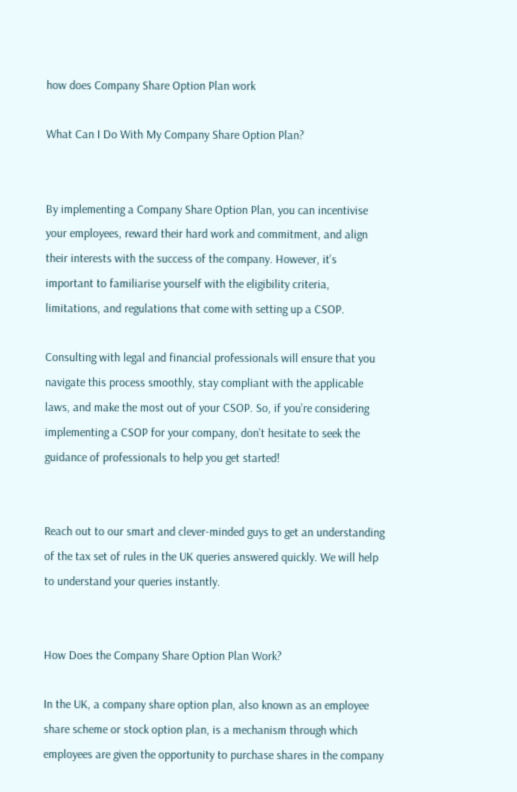how does Company Share Option Plan work

What Can I Do With My Company Share Option Plan?


By implementing a Company Share Option Plan, you can incentivise your employees, reward their hard work and commitment, and align their interests with the success of the company. However, it’s important to familiarise yourself with the eligibility criteria, limitations, and regulations that come with setting up a CSOP.

Consulting with legal and financial professionals will ensure that you navigate this process smoothly, stay compliant with the applicable laws, and make the most out of your CSOP. So, if you’re considering implementing a CSOP for your company, don’t hesitate to seek the guidance of professionals to help you get started!


Reach out to our smart and clever-minded guys to get an understanding of the tax set of rules in the UK queries answered quickly. We will help to understand your queries instantly.


How Does the Company Share Option Plan Work?

In the UK, a company share option plan, also known as an employee share scheme or stock option plan, is a mechanism through which employees are given the opportunity to purchase shares in the company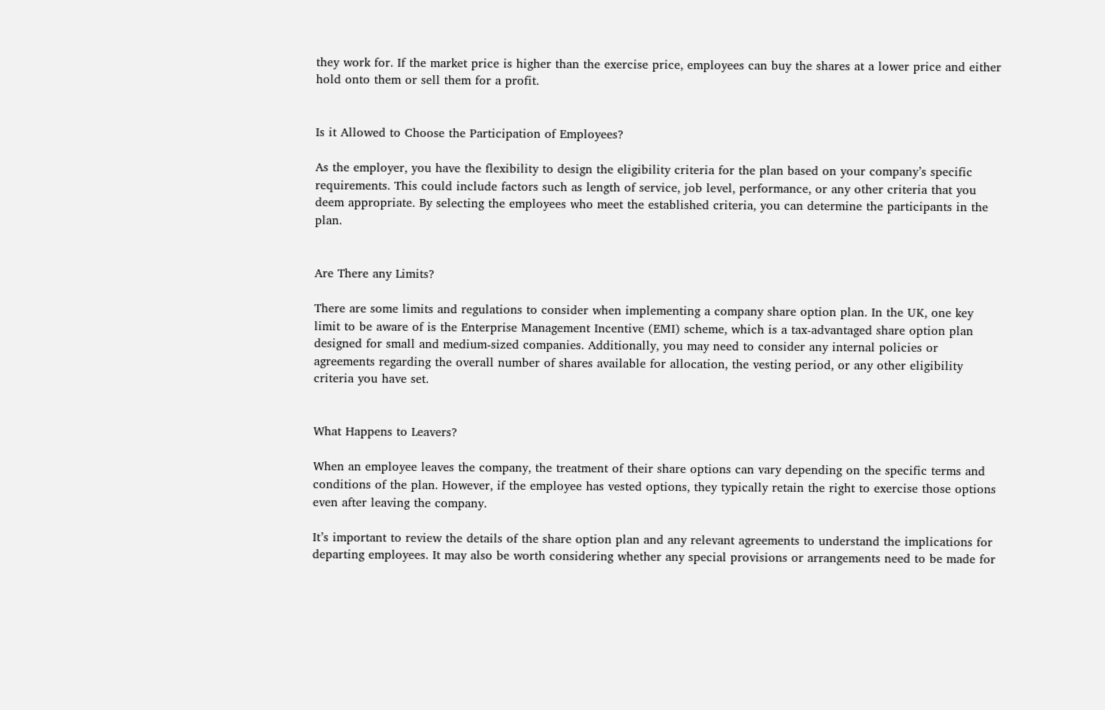they work for. If the market price is higher than the exercise price, employees can buy the shares at a lower price and either hold onto them or sell them for a profit.


Is it Allowed to Choose the Participation of Employees?

As the employer, you have the flexibility to design the eligibility criteria for the plan based on your company’s specific requirements. This could include factors such as length of service, job level, performance, or any other criteria that you deem appropriate. By selecting the employees who meet the established criteria, you can determine the participants in the plan.


Are There any Limits?

There are some limits and regulations to consider when implementing a company share option plan. In the UK, one key limit to be aware of is the Enterprise Management Incentive (EMI) scheme, which is a tax-advantaged share option plan designed for small and medium-sized companies. Additionally, you may need to consider any internal policies or agreements regarding the overall number of shares available for allocation, the vesting period, or any other eligibility criteria you have set.


What Happens to Leavers?

When an employee leaves the company, the treatment of their share options can vary depending on the specific terms and conditions of the plan. However, if the employee has vested options, they typically retain the right to exercise those options even after leaving the company.

It’s important to review the details of the share option plan and any relevant agreements to understand the implications for departing employees. It may also be worth considering whether any special provisions or arrangements need to be made for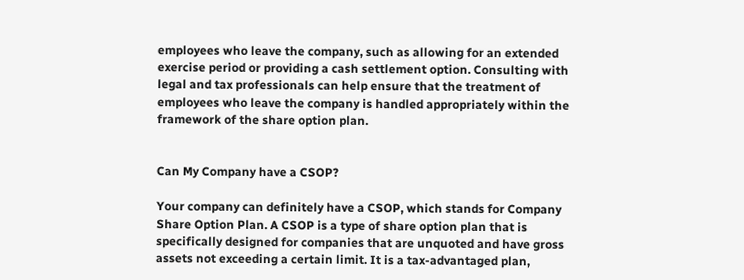employees who leave the company, such as allowing for an extended exercise period or providing a cash settlement option. Consulting with legal and tax professionals can help ensure that the treatment of employees who leave the company is handled appropriately within the framework of the share option plan.


Can My Company have a CSOP?

Your company can definitely have a CSOP, which stands for Company Share Option Plan. A CSOP is a type of share option plan that is specifically designed for companies that are unquoted and have gross assets not exceeding a certain limit. It is a tax-advantaged plan,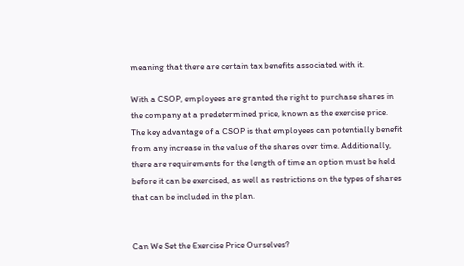meaning that there are certain tax benefits associated with it.

With a CSOP, employees are granted the right to purchase shares in the company at a predetermined price, known as the exercise price. The key advantage of a CSOP is that employees can potentially benefit from any increase in the value of the shares over time. Additionally, there are requirements for the length of time an option must be held before it can be exercised, as well as restrictions on the types of shares that can be included in the plan.


Can We Set the Exercise Price Ourselves?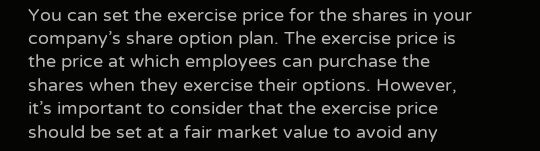You can set the exercise price for the shares in your company’s share option plan. The exercise price is the price at which employees can purchase the shares when they exercise their options. However, it’s important to consider that the exercise price should be set at a fair market value to avoid any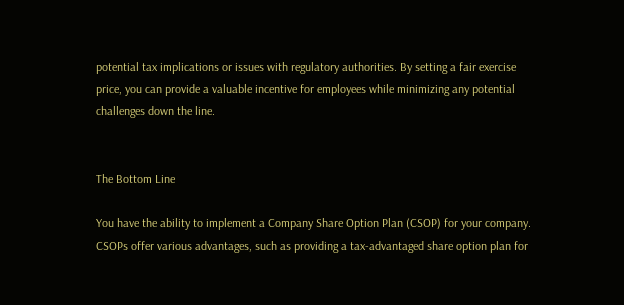potential tax implications or issues with regulatory authorities. By setting a fair exercise price, you can provide a valuable incentive for employees while minimizing any potential challenges down the line.


The Bottom Line

You have the ability to implement a Company Share Option Plan (CSOP) for your company. CSOPs offer various advantages, such as providing a tax-advantaged share option plan for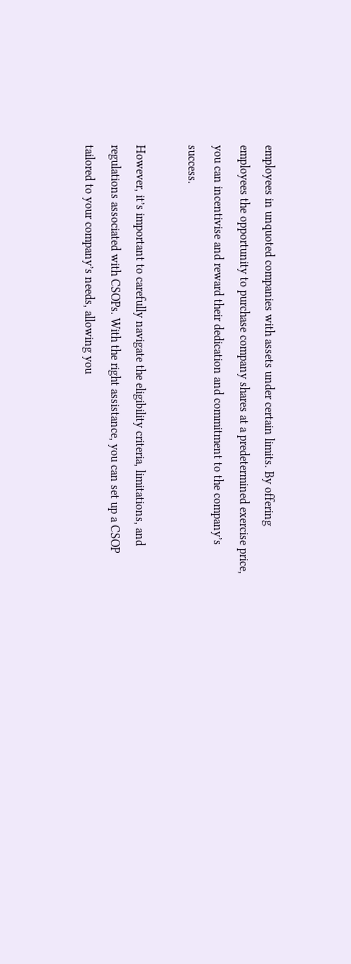employees in unquoted companies with assets under certain limits. By offering employees the opportunity to purchase company shares at a predetermined exercise price, you can incentivise and reward their dedication and commitment to the company’s success.

However, it’s important to carefully navigate the eligibility criteria, limitations, and regulations associated with CSOPs. With the right assistance, you can set up a CSOP tailored to your company’s needs, allowing you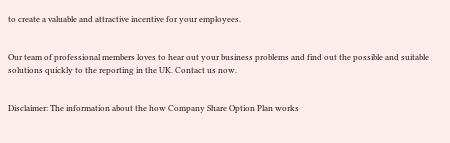to create a valuable and attractive incentive for your employees.


Our team of professional members loves to hear out your business problems and find out the possible and suitable solutions quickly to the reporting in the UK. Contact us now.


Disclaimer: The information about the how Company Share Option Plan works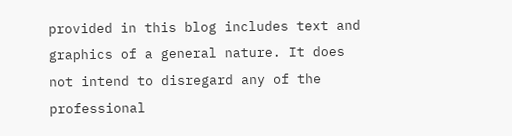provided in this blog includes text and graphics of a general nature. It does not intend to disregard any of the professional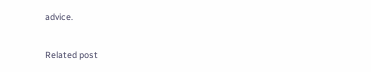advice.

Related post